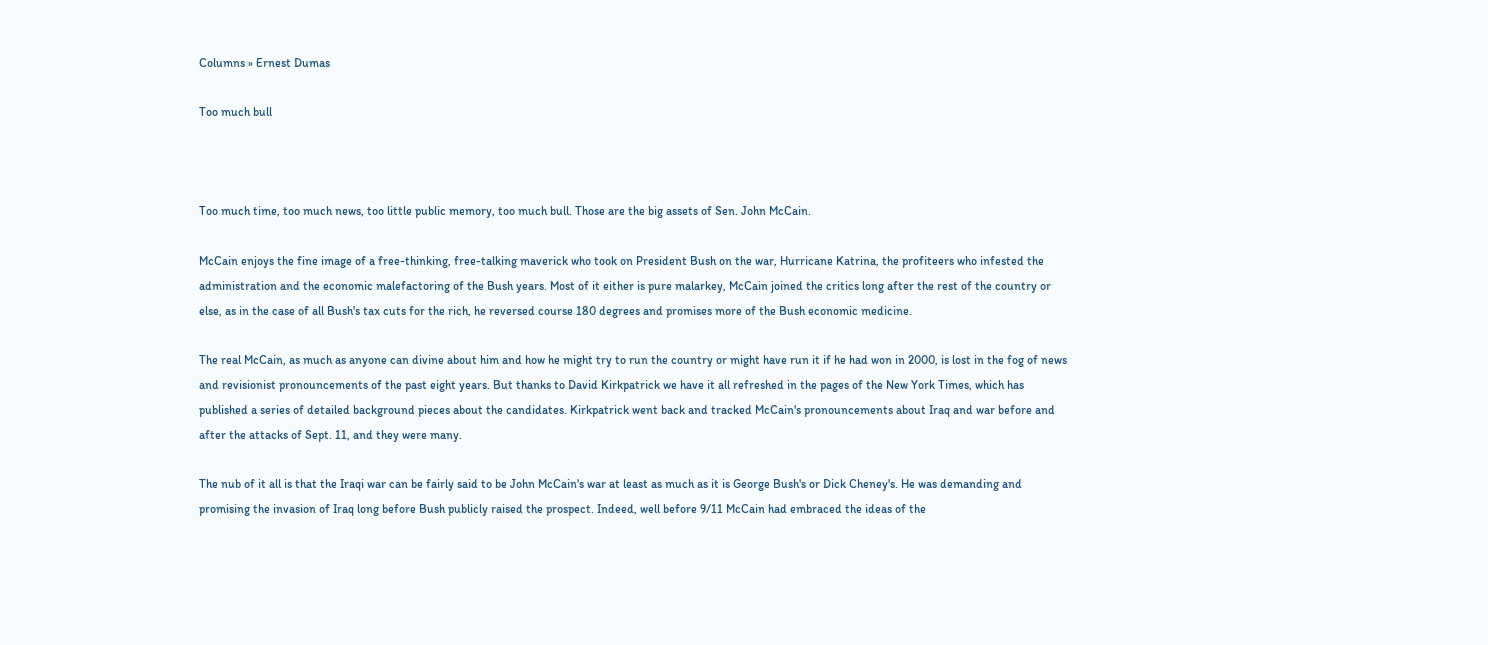Columns » Ernest Dumas

Too much bull



Too much time, too much news, too little public memory, too much bull. Those are the big assets of Sen. John McCain.

McCain enjoys the fine image of a free-thinking, free-talking maverick who took on President Bush on the war, Hurricane Katrina, the profiteers who infested the administration and the economic malefactoring of the Bush years. Most of it either is pure malarkey, McCain joined the critics long after the rest of the country or else, as in the case of all Bush's tax cuts for the rich, he reversed course 180 degrees and promises more of the Bush economic medicine.

The real McCain, as much as anyone can divine about him and how he might try to run the country or might have run it if he had won in 2000, is lost in the fog of news and revisionist pronouncements of the past eight years. But thanks to David Kirkpatrick we have it all refreshed in the pages of the New York Times, which has published a series of detailed background pieces about the candidates. Kirkpatrick went back and tracked McCain's pronouncements about Iraq and war before and after the attacks of Sept. 11, and they were many.

The nub of it all is that the Iraqi war can be fairly said to be John McCain's war at least as much as it is George Bush's or Dick Cheney's. He was demanding and promising the invasion of Iraq long before Bush publicly raised the prospect. Indeed, well before 9/11 McCain had embraced the ideas of the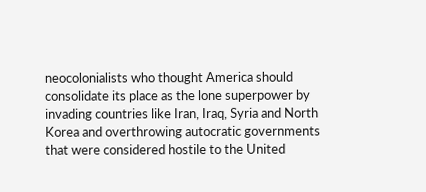neocolonialists who thought America should consolidate its place as the lone superpower by invading countries like Iran, Iraq, Syria and North Korea and overthrowing autocratic governments that were considered hostile to the United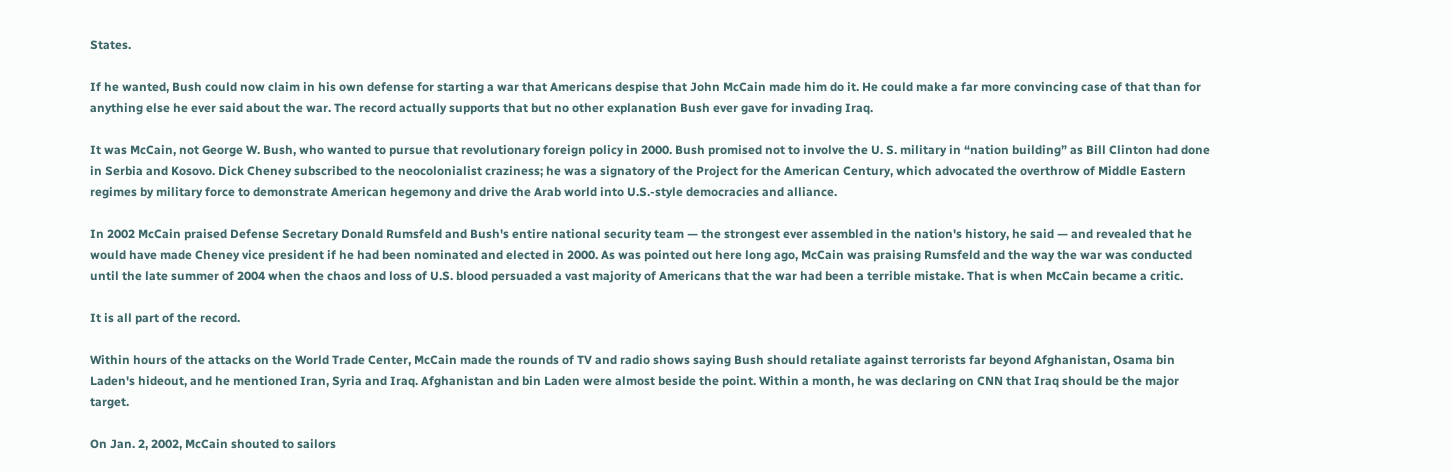States.

If he wanted, Bush could now claim in his own defense for starting a war that Americans despise that John McCain made him do it. He could make a far more convincing case of that than for anything else he ever said about the war. The record actually supports that but no other explanation Bush ever gave for invading Iraq.

It was McCain, not George W. Bush, who wanted to pursue that revolutionary foreign policy in 2000. Bush promised not to involve the U. S. military in “nation building” as Bill Clinton had done in Serbia and Kosovo. Dick Cheney subscribed to the neocolonialist craziness; he was a signatory of the Project for the American Century, which advocated the overthrow of Middle Eastern regimes by military force to demonstrate American hegemony and drive the Arab world into U.S.-style democracies and alliance.

In 2002 McCain praised Defense Secretary Donald Rumsfeld and Bush's entire national security team — the strongest ever assembled in the nation's history, he said — and revealed that he would have made Cheney vice president if he had been nominated and elected in 2000. As was pointed out here long ago, McCain was praising Rumsfeld and the way the war was conducted until the late summer of 2004 when the chaos and loss of U.S. blood persuaded a vast majority of Americans that the war had been a terrible mistake. That is when McCain became a critic.

It is all part of the record.

Within hours of the attacks on the World Trade Center, McCain made the rounds of TV and radio shows saying Bush should retaliate against terrorists far beyond Afghanistan, Osama bin Laden's hideout, and he mentioned Iran, Syria and Iraq. Afghanistan and bin Laden were almost beside the point. Within a month, he was declaring on CNN that Iraq should be the major target.

On Jan. 2, 2002, McCain shouted to sailors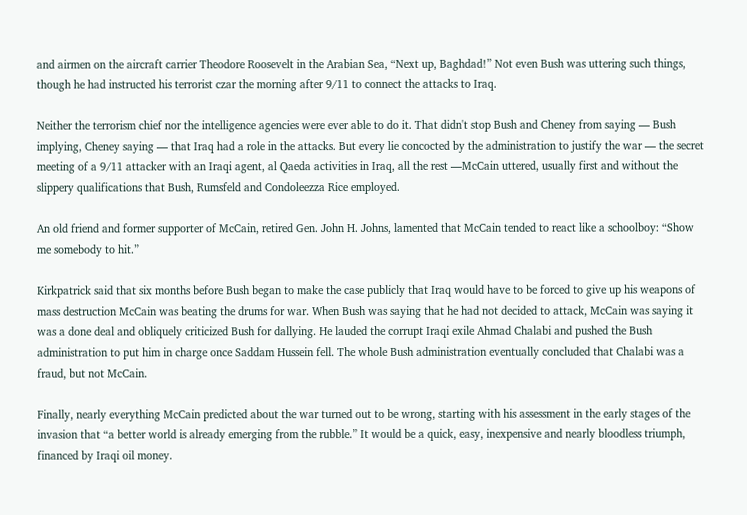and airmen on the aircraft carrier Theodore Roosevelt in the Arabian Sea, “Next up, Baghdad!” Not even Bush was uttering such things, though he had instructed his terrorist czar the morning after 9/11 to connect the attacks to Iraq.

Neither the terrorism chief nor the intelligence agencies were ever able to do it. That didn't stop Bush and Cheney from saying — Bush implying, Cheney saying — that Iraq had a role in the attacks. But every lie concocted by the administration to justify the war — the secret meeting of a 9/11 attacker with an Iraqi agent, al Qaeda activities in Iraq, all the rest —McCain uttered, usually first and without the slippery qualifications that Bush, Rumsfeld and Condoleezza Rice employed.

An old friend and former supporter of McCain, retired Gen. John H. Johns, lamented that McCain tended to react like a schoolboy: “Show me somebody to hit.”

Kirkpatrick said that six months before Bush began to make the case publicly that Iraq would have to be forced to give up his weapons of mass destruction McCain was beating the drums for war. When Bush was saying that he had not decided to attack, McCain was saying it was a done deal and obliquely criticized Bush for dallying. He lauded the corrupt Iraqi exile Ahmad Chalabi and pushed the Bush administration to put him in charge once Saddam Hussein fell. The whole Bush administration eventually concluded that Chalabi was a fraud, but not McCain.

Finally, nearly everything McCain predicted about the war turned out to be wrong, starting with his assessment in the early stages of the invasion that “a better world is already emerging from the rubble.” It would be a quick, easy, inexpensive and nearly bloodless triumph, financed by Iraqi oil money.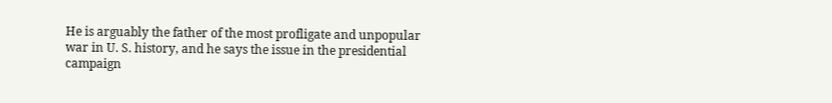He is arguably the father of the most profligate and unpopular war in U. S. history, and he says the issue in the presidential campaign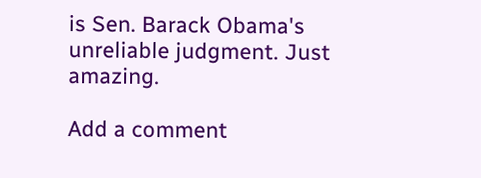is Sen. Barack Obama's unreliable judgment. Just amazing.

Add a comment